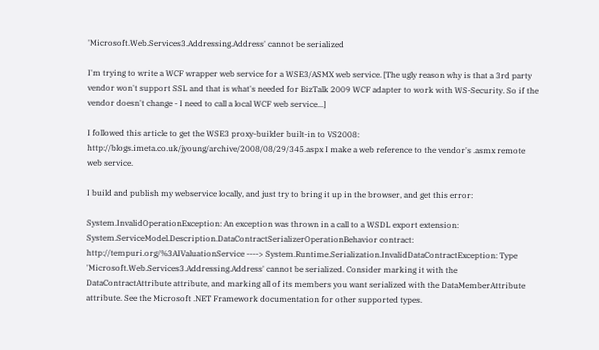'Microsoft.Web.Services3.Addressing.Address' cannot be serialized

I'm trying to write a WCF wrapper web service for a WSE3/ASMX web service. [The ugly reason why is that a 3rd party vendor won't support SSL and that is what's needed for BizTalk 2009 WCF adapter to work with WS-Security. So if the vendor doesn't change - I need to call a local WCF web service...]

I followed this article to get the WSE3 proxy-builder built-in to VS2008: http://blogs.imeta.co.uk/jyoung/archive/2008/08/29/345.aspx I make a web reference to the vendor's .asmx remote web service.

I build and publish my webservice locally, and just try to bring it up in the browser, and get this error:

System.InvalidOperationException: An exception was thrown in a call to a WSDL export extension: System.ServiceModel.Description.DataContractSerializerOperationBehavior contract: http://tempuri.org/%3AIValuationService ----> System.Runtime.Serialization.InvalidDataContractException: Type 'Microsoft.Web.Services3.Addressing.Address' cannot be serialized. Consider marking it with the DataContractAttribute attribute, and marking all of its members you want serialized with the DataMemberAttribute attribute. See the Microsoft .NET Framework documentation for other supported types.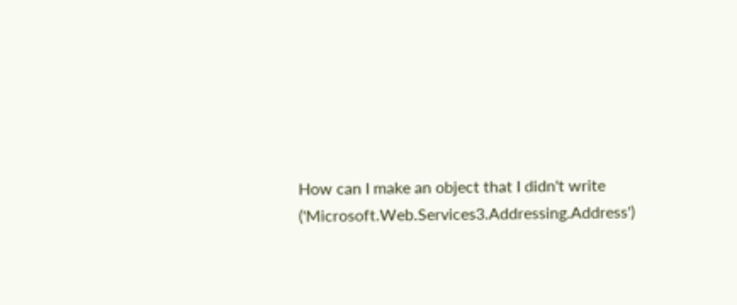How can I make an object that I didn't write ('Microsoft.Web.Services3.Addressing.Address')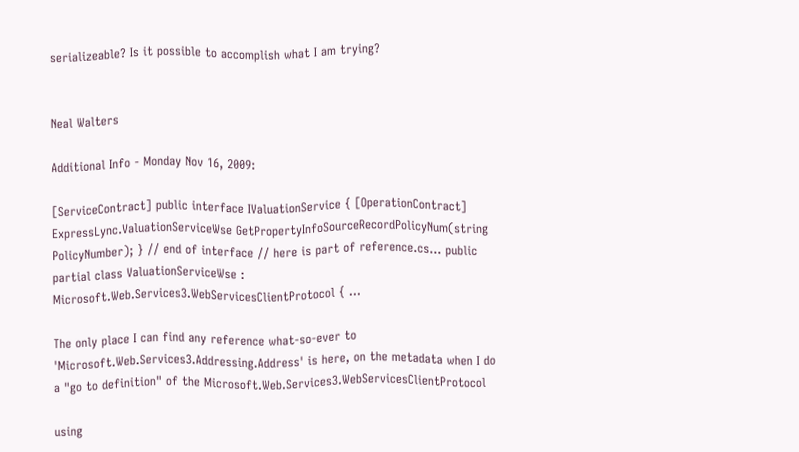serializeable? Is it possible to accomplish what I am trying?


Neal Walters

Additional Info - Monday Nov 16, 2009:

[ServiceContract] public interface IValuationService { [OperationContract] ExpressLync.ValuationServiceWse GetPropertyInfoSourceRecordPolicyNum(string PolicyNumber); } // end of interface // here is part of reference.cs... public partial class ValuationServiceWse : Microsoft.Web.Services3.WebServicesClientProtocol { ...

The only place I can find any reference what-so-ever to 'Microsoft.Web.Services3.Addressing.Address' is here, on the metadata when I do a "go to definition" of the Microsoft.Web.Services3.WebServicesClientProtocol

using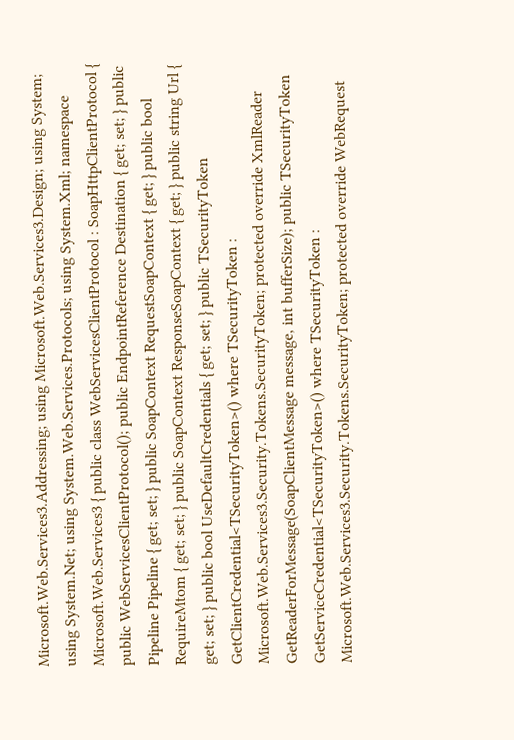Microsoft.Web.Services3.Addressing; using Microsoft.Web.Services3.Design; using System; using System.Net; using System.Web.Services.Protocols; using System.Xml; namespace Microsoft.Web.Services3 { public class WebServicesClientProtocol : SoapHttpClientProtocol { public WebServicesClientProtocol(); public EndpointReference Destination { get; set; } public Pipeline Pipeline { get; set; } public SoapContext RequestSoapContext { get; } public bool RequireMtom { get; set; } public SoapContext ResponseSoapContext { get; } public string Url { get; set; } public bool UseDefaultCredentials { get; set; } public TSecurityToken GetClientCredential<TSecurityToken>() where TSecurityToken : Microsoft.Web.Services3.Security.Tokens.SecurityToken; protected override XmlReader GetReaderForMessage(SoapClientMessage message, int bufferSize); public TSecurityToken GetServiceCredential<TSecurityToken>() where TSecurityToken : Microsoft.Web.Services3.Security.Tokens.SecurityToken; protected override WebRequest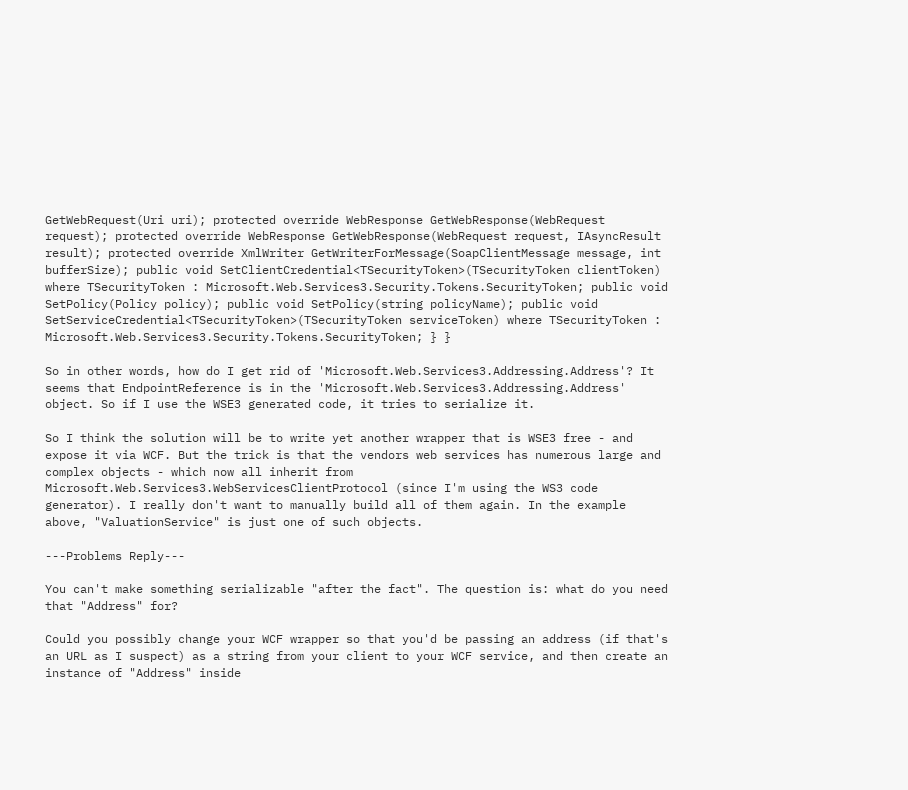GetWebRequest(Uri uri); protected override WebResponse GetWebResponse(WebRequest request); protected override WebResponse GetWebResponse(WebRequest request, IAsyncResult result); protected override XmlWriter GetWriterForMessage(SoapClientMessage message, int bufferSize); public void SetClientCredential<TSecurityToken>(TSecurityToken clientToken) where TSecurityToken : Microsoft.Web.Services3.Security.Tokens.SecurityToken; public void SetPolicy(Policy policy); public void SetPolicy(string policyName); public void SetServiceCredential<TSecurityToken>(TSecurityToken serviceToken) where TSecurityToken : Microsoft.Web.Services3.Security.Tokens.SecurityToken; } }

So in other words, how do I get rid of 'Microsoft.Web.Services3.Addressing.Address'? It seems that EndpointReference is in the 'Microsoft.Web.Services3.Addressing.Address' object. So if I use the WSE3 generated code, it tries to serialize it.

So I think the solution will be to write yet another wrapper that is WSE3 free - and expose it via WCF. But the trick is that the vendors web services has numerous large and complex objects - which now all inherit from Microsoft.Web.Services3.WebServicesClientProtocol (since I'm using the WS3 code generator). I really don't want to manually build all of them again. In the example above, "ValuationService" is just one of such objects.

---Problems Reply---

You can't make something serializable "after the fact". The question is: what do you need that "Address" for?

Could you possibly change your WCF wrapper so that you'd be passing an address (if that's an URL as I suspect) as a string from your client to your WCF service, and then create an instance of "Address" inside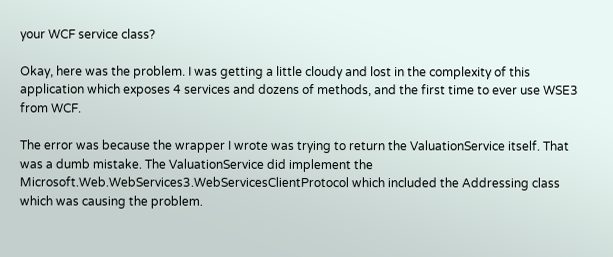your WCF service class?

Okay, here was the problem. I was getting a little cloudy and lost in the complexity of this application which exposes 4 services and dozens of methods, and the first time to ever use WSE3 from WCF.

The error was because the wrapper I wrote was trying to return the ValuationService itself. That was a dumb mistake. The ValuationService did implement the Microsoft.Web.WebServices3.WebServicesClientProtocol which included the Addressing class which was causing the problem.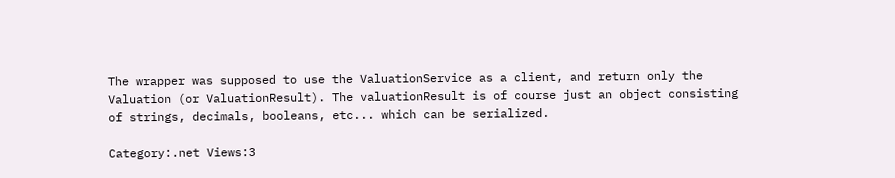The wrapper was supposed to use the ValuationService as a client, and return only the Valuation (or ValuationResult). The valuationResult is of course just an object consisting of strings, decimals, booleans, etc... which can be serialized.

Category:.net Views:3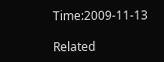Time:2009-11-13

Related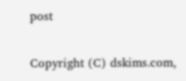post

Copyright (C) dskims.com,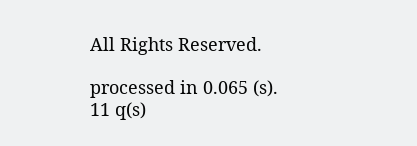All Rights Reserved.

processed in 0.065 (s). 11 q(s)